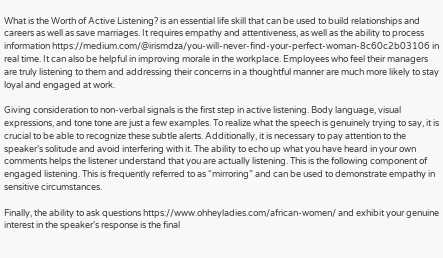What is the Worth of Active Listening? is an essential life skill that can be used to build relationships and careers as well as save marriages. It requires empathy and attentiveness, as well as the ability to process information https://medium.com/@irismdza/you-will-never-find-your-perfect-woman-8c60c2b03106 in real time. It can also be helpful in improving morale in the workplace. Employees who feel their managers are truly listening to them and addressing their concerns in a thoughtful manner are much more likely to stay loyal and engaged at work.

Giving consideration to non-verbal signals is the first step in active listening. Body language, visual expressions, and tone tone are just a few examples. To realize what the speech is genuinely trying to say, it is crucial to be able to recognize these subtle alerts. Additionally, it is necessary to pay attention to the speaker’s solitude and avoid interfering with it. The ability to echo up what you have heard in your own comments helps the listener understand that you are actually listening. This is the following component of engaged listening. This is frequently referred to as “mirroring” and can be used to demonstrate empathy in sensitive circumstances.

Finally, the ability to ask questions https://www.ohheyladies.com/african-women/ and exhibit your genuine interest in the speaker’s response is the final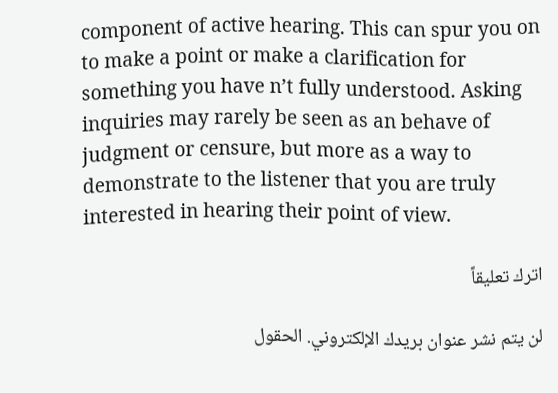component of active hearing. This can spur you on to make a point or make a clarification for something you have n’t fully understood. Asking inquiries may rarely be seen as an behave of judgment or censure, but more as a way to demonstrate to the listener that you are truly interested in hearing their point of view.

اترك تعليقاً

لن يتم نشر عنوان بريدك الإلكتروني. الحقول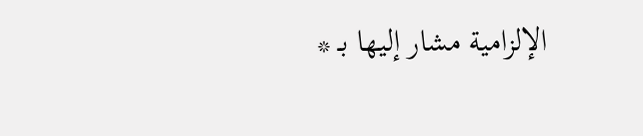الإلزامية مشار إليها بـ *